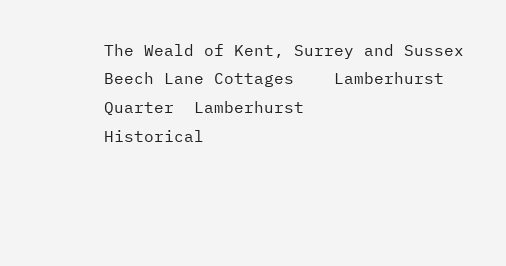The Weald of Kent, Surrey and Sussex
Beech Lane Cottages    Lamberhurst Quarter  Lamberhurst
Historical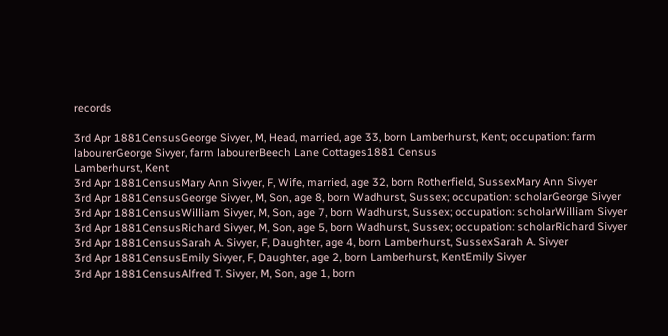records

3rd Apr 1881CensusGeorge Sivyer, M, Head, married, age 33, born Lamberhurst, Kent; occupation: farm labourerGeorge Sivyer, farm labourerBeech Lane Cottages1881 Census
Lamberhurst, Kent
3rd Apr 1881CensusMary Ann Sivyer, F, Wife, married, age 32, born Rotherfield, SussexMary Ann Sivyer
3rd Apr 1881CensusGeorge Sivyer, M, Son, age 8, born Wadhurst, Sussex; occupation: scholarGeorge Sivyer
3rd Apr 1881CensusWilliam Sivyer, M, Son, age 7, born Wadhurst, Sussex; occupation: scholarWilliam Sivyer
3rd Apr 1881CensusRichard Sivyer, M, Son, age 5, born Wadhurst, Sussex; occupation: scholarRichard Sivyer
3rd Apr 1881CensusSarah A. Sivyer, F, Daughter, age 4, born Lamberhurst, SussexSarah A. Sivyer
3rd Apr 1881CensusEmily Sivyer, F, Daughter, age 2, born Lamberhurst, KentEmily Sivyer
3rd Apr 1881CensusAlfred T. Sivyer, M, Son, age 1, born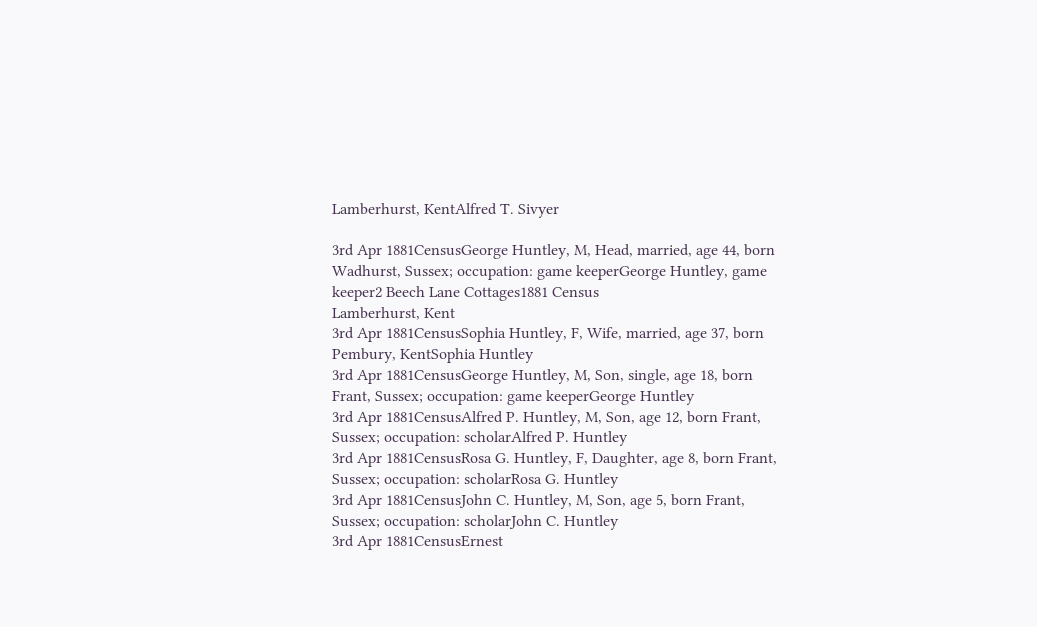Lamberhurst, KentAlfred T. Sivyer

3rd Apr 1881CensusGeorge Huntley, M, Head, married, age 44, born Wadhurst, Sussex; occupation: game keeperGeorge Huntley, game keeper2 Beech Lane Cottages1881 Census
Lamberhurst, Kent
3rd Apr 1881CensusSophia Huntley, F, Wife, married, age 37, born Pembury, KentSophia Huntley
3rd Apr 1881CensusGeorge Huntley, M, Son, single, age 18, born Frant, Sussex; occupation: game keeperGeorge Huntley
3rd Apr 1881CensusAlfred P. Huntley, M, Son, age 12, born Frant, Sussex; occupation: scholarAlfred P. Huntley
3rd Apr 1881CensusRosa G. Huntley, F, Daughter, age 8, born Frant, Sussex; occupation: scholarRosa G. Huntley
3rd Apr 1881CensusJohn C. Huntley, M, Son, age 5, born Frant, Sussex; occupation: scholarJohn C. Huntley
3rd Apr 1881CensusErnest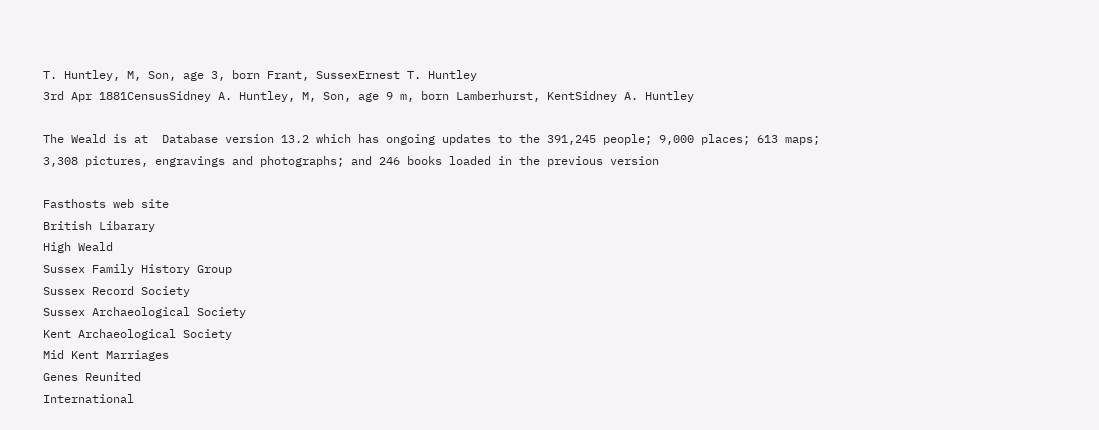T. Huntley, M, Son, age 3, born Frant, SussexErnest T. Huntley
3rd Apr 1881CensusSidney A. Huntley, M, Son, age 9 m, born Lamberhurst, KentSidney A. Huntley

The Weald is at  Database version 13.2 which has ongoing updates to the 391,245 people; 9,000 places; 613 maps; 3,308 pictures, engravings and photographs; and 246 books loaded in the previous version

Fasthosts web site
British Libarary
High Weald
Sussex Family History Group
Sussex Record Society
Sussex Archaeological Society
Kent Archaeological Society
Mid Kent Marriages
Genes Reunited
International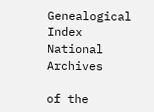Genealogical Index
National Archives

of the